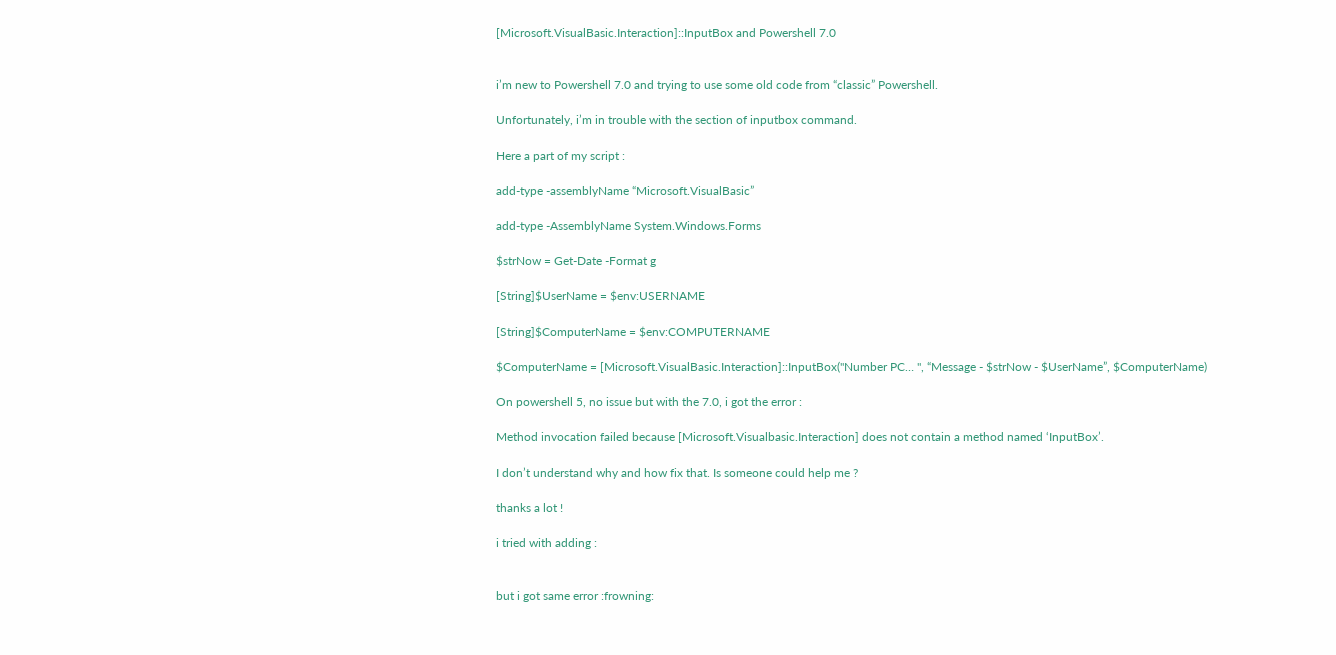[Microsoft.VisualBasic.Interaction]::InputBox and Powershell 7.0


i’m new to Powershell 7.0 and trying to use some old code from “classic” Powershell.

Unfortunately, i’m in trouble with the section of inputbox command.

Here a part of my script :

add-type -assemblyName “Microsoft.VisualBasic”

add-type -AssemblyName System.Windows.Forms

$strNow = Get-Date -Format g

[String]$UserName = $env:USERNAME

[String]$ComputerName = $env:COMPUTERNAME

$ComputerName = [Microsoft.VisualBasic.Interaction]::InputBox("Number PC… ", “Message - $strNow - $UserName”, $ComputerName)

On powershell 5, no issue but with the 7.0, i got the error :

Method invocation failed because [Microsoft.Visualbasic.Interaction] does not contain a method named ‘InputBox’.

I don’t understand why and how fix that. Is someone could help me ?

thanks a lot !

i tried with adding :


but i got same error :frowning: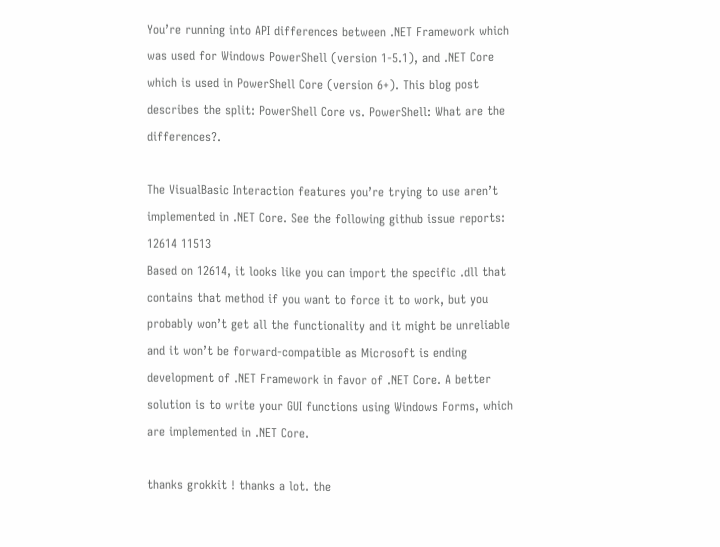You’re running into API differences between .NET Framework which was used for Windows PowerShell (version 1-5.1), and .NET Core which is used in PowerShell Core (version 6+). This blog post describes the split: PowerShell Core vs. PowerShell: What are the differences?.

The VisualBasic Interaction features you’re trying to use aren’t implemented in .NET Core. See the following github issue reports: 12614 11513
Based on 12614, it looks like you can import the specific .dll that contains that method if you want to force it to work, but you probably won’t get all the functionality and it might be unreliable and it won’t be forward-compatible as Microsoft is ending development of .NET Framework in favor of .NET Core. A better solution is to write your GUI functions using Windows Forms, which are implemented in .NET Core.

thanks grokkit ! thanks a lot. the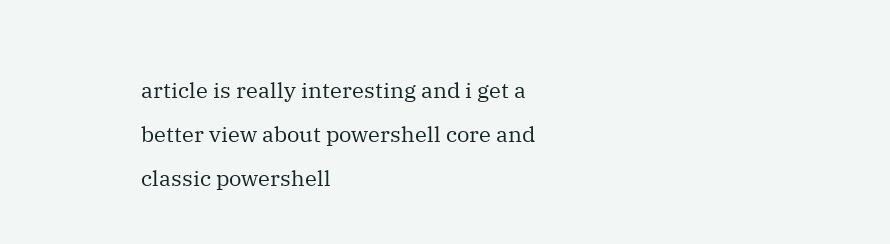article is really interesting and i get a better view about powershell core and classic powershell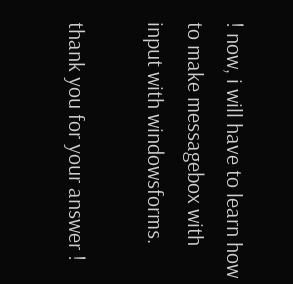! now, i will have to learn how to make messagebox with input with windowsforms.

thank you for your answer !